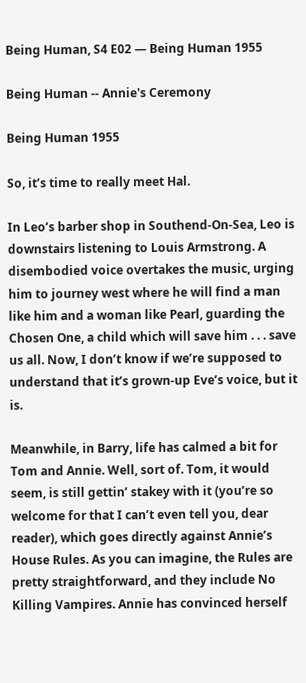Being Human, S4 E02 — Being Human 1955

Being Human -- Annie's Ceremony

Being Human 1955

So, it’s time to really meet Hal.

In Leo’s barber shop in Southend-On-Sea, Leo is downstairs listening to Louis Armstrong. A disembodied voice overtakes the music, urging him to journey west where he will find a man like him and a woman like Pearl, guarding the Chosen One, a child which will save him . . . save us all. Now, I don’t know if we’re supposed to understand that it’s grown-up Eve’s voice, but it is.

Meanwhile, in Barry, life has calmed a bit for Tom and Annie. Well, sort of. Tom, it would seem, is still gettin’ stakey with it (you’re so welcome for that I can’t even tell you, dear reader), which goes directly against Annie’s House Rules. As you can imagine, the Rules are pretty straightforward, and they include No Killing Vampires. Annie has convinced herself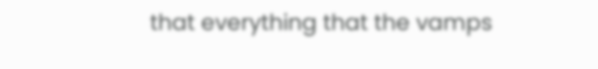that everything that the vamps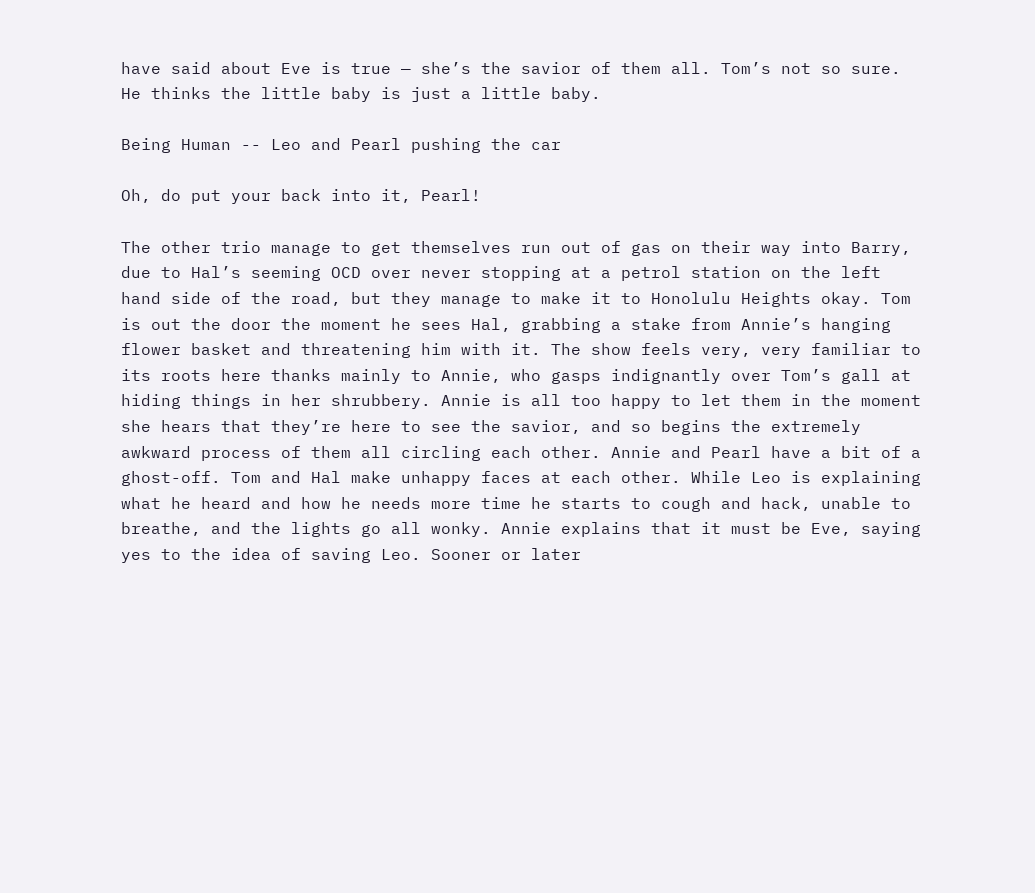have said about Eve is true — she’s the savior of them all. Tom’s not so sure. He thinks the little baby is just a little baby.

Being Human -- Leo and Pearl pushing the car

Oh, do put your back into it, Pearl!

The other trio manage to get themselves run out of gas on their way into Barry, due to Hal’s seeming OCD over never stopping at a petrol station on the left hand side of the road, but they manage to make it to Honolulu Heights okay. Tom is out the door the moment he sees Hal, grabbing a stake from Annie’s hanging flower basket and threatening him with it. The show feels very, very familiar to its roots here thanks mainly to Annie, who gasps indignantly over Tom’s gall at hiding things in her shrubbery. Annie is all too happy to let them in the moment she hears that they’re here to see the savior, and so begins the extremely awkward process of them all circling each other. Annie and Pearl have a bit of a ghost-off. Tom and Hal make unhappy faces at each other. While Leo is explaining what he heard and how he needs more time he starts to cough and hack, unable to breathe, and the lights go all wonky. Annie explains that it must be Eve, saying yes to the idea of saving Leo. Sooner or later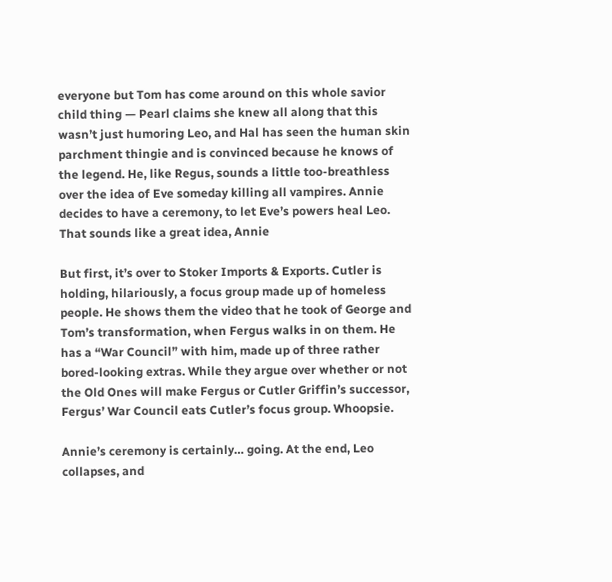everyone but Tom has come around on this whole savior child thing — Pearl claims she knew all along that this wasn’t just humoring Leo, and Hal has seen the human skin parchment thingie and is convinced because he knows of the legend. He, like Regus, sounds a little too-breathless over the idea of Eve someday killing all vampires. Annie decides to have a ceremony, to let Eve’s powers heal Leo. That sounds like a great idea, Annie

But first, it’s over to Stoker Imports & Exports. Cutler is holding, hilariously, a focus group made up of homeless people. He shows them the video that he took of George and Tom’s transformation, when Fergus walks in on them. He has a “War Council” with him, made up of three rather bored-looking extras. While they argue over whether or not the Old Ones will make Fergus or Cutler Griffin’s successor, Fergus’ War Council eats Cutler’s focus group. Whoopsie.

Annie’s ceremony is certainly… going. At the end, Leo collapses, and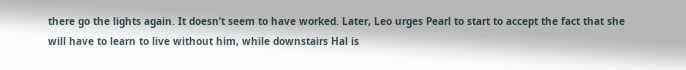there go the lights again. It doesn’t seem to have worked. Later, Leo urges Pearl to start to accept the fact that she will have to learn to live without him, while downstairs Hal is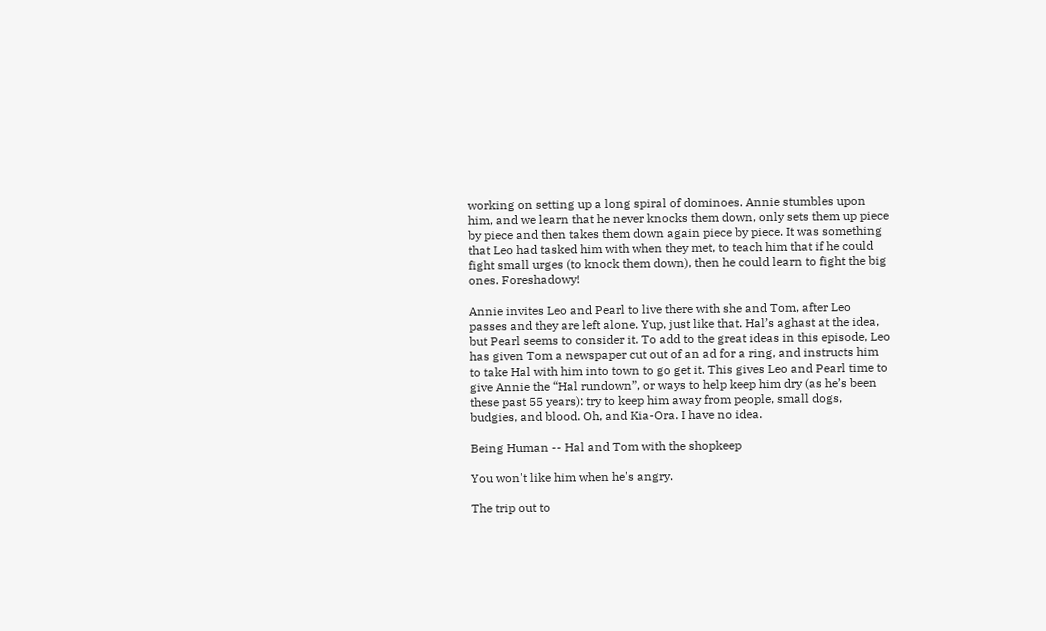working on setting up a long spiral of dominoes. Annie stumbles upon him, and we learn that he never knocks them down, only sets them up piece by piece and then takes them down again piece by piece. It was something that Leo had tasked him with when they met, to teach him that if he could fight small urges (to knock them down), then he could learn to fight the big ones. Foreshadowy!

Annie invites Leo and Pearl to live there with she and Tom, after Leo passes and they are left alone. Yup, just like that. Hal’s aghast at the idea, but Pearl seems to consider it. To add to the great ideas in this episode, Leo has given Tom a newspaper cut out of an ad for a ring, and instructs him to take Hal with him into town to go get it. This gives Leo and Pearl time to give Annie the “Hal rundown”, or ways to help keep him dry (as he’s been these past 55 years): try to keep him away from people, small dogs, budgies, and blood. Oh, and Kia-Ora. I have no idea.

Being Human -- Hal and Tom with the shopkeep

You won't like him when he's angry.

The trip out to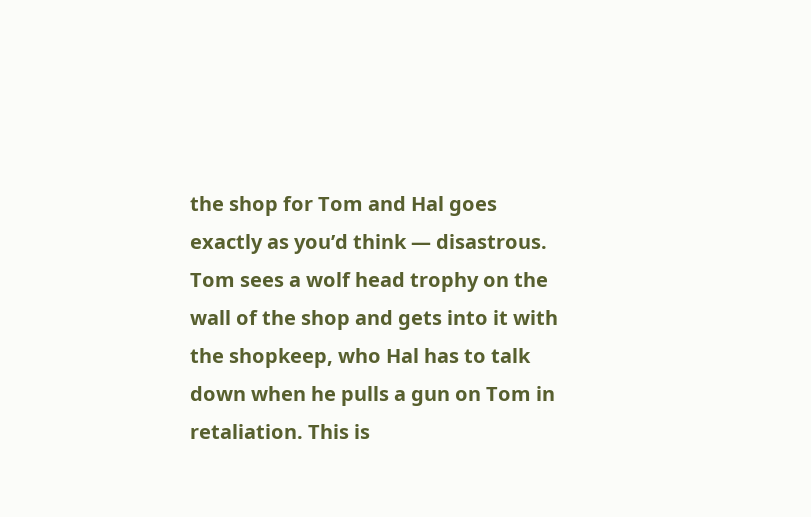the shop for Tom and Hal goes exactly as you’d think — disastrous. Tom sees a wolf head trophy on the wall of the shop and gets into it with the shopkeep, who Hal has to talk down when he pulls a gun on Tom in retaliation. This is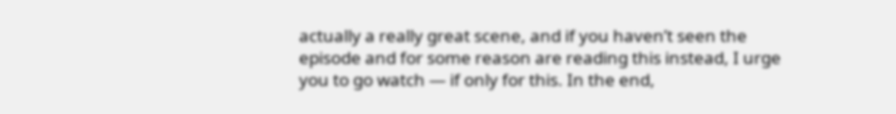actually a really great scene, and if you haven’t seen the episode and for some reason are reading this instead, I urge you to go watch — if only for this. In the end,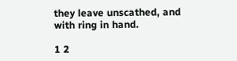they leave unscathed, and with ring in hand.

1 2